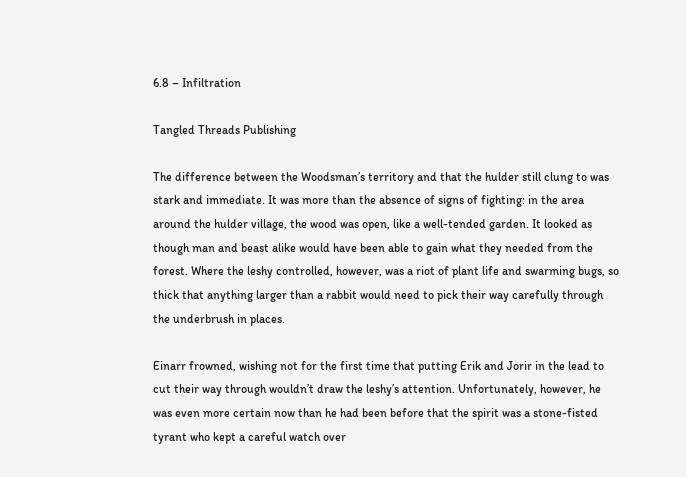6.8 – Infiltration

Tangled Threads Publishing

The difference between the Woodsman’s territory and that the hulder still clung to was stark and immediate. It was more than the absence of signs of fighting: in the area around the hulder village, the wood was open, like a well-tended garden. It looked as though man and beast alike would have been able to gain what they needed from the forest. Where the leshy controlled, however, was a riot of plant life and swarming bugs, so thick that anything larger than a rabbit would need to pick their way carefully through the underbrush in places.

Einarr frowned, wishing not for the first time that putting Erik and Jorir in the lead to cut their way through wouldn’t draw the leshy’s attention. Unfortunately, however, he was even more certain now than he had been before that the spirit was a stone-fisted tyrant who kept a careful watch over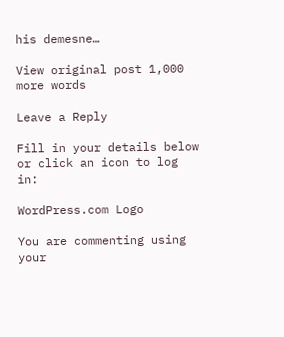his demesne…

View original post 1,000 more words

Leave a Reply

Fill in your details below or click an icon to log in:

WordPress.com Logo

You are commenting using your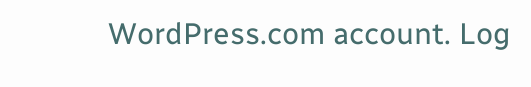WordPress.com account. Log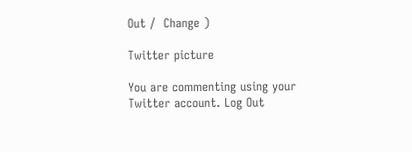Out /  Change )

Twitter picture

You are commenting using your Twitter account. Log Out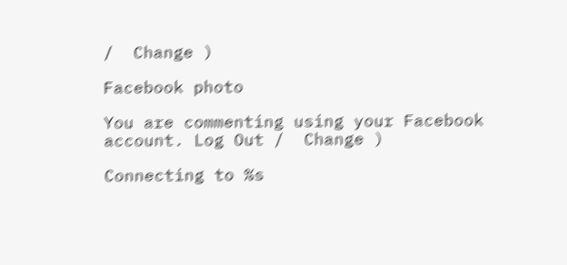/  Change )

Facebook photo

You are commenting using your Facebook account. Log Out /  Change )

Connecting to %s